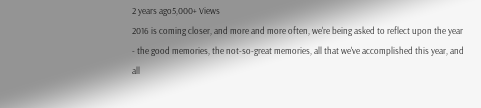2 years ago5,000+ Views
2016 is coming closer, and more and more often, we're being asked to reflect upon the year - the good memories, the not-so-great memories, all that we've accomplished this year, and all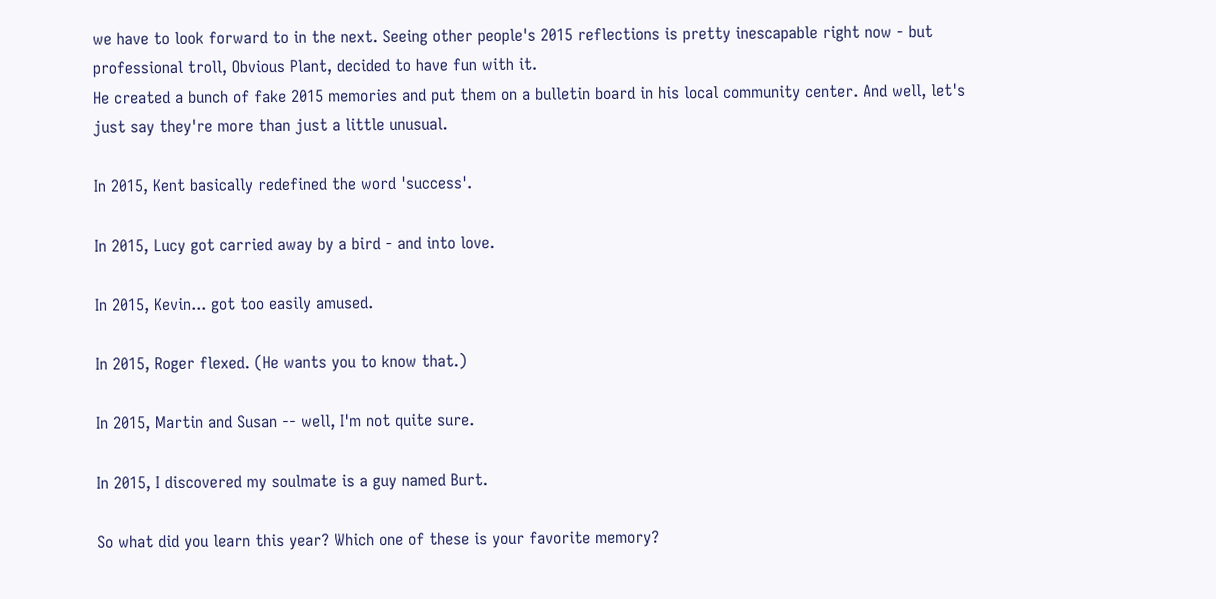we have to look forward to in the next. Seeing other people's 2015 reflections is pretty inescapable right now - but professional troll, Obvious Plant, decided to have fun with it.
He created a bunch of fake 2015 memories and put them on a bulletin board in his local community center. And well, let's just say they're more than just a little unusual.

In 2015, Kent basically redefined the word 'success'.

In 2015, Lucy got carried away by a bird - and into love.

In 2015, Kevin... got too easily amused.

In 2015, Roger flexed. (He wants you to know that.)

In 2015, Martin and Susan -- well, I'm not quite sure.

In 2015, I discovered my soulmate is a guy named Burt.

So what did you learn this year? Which one of these is your favorite memory?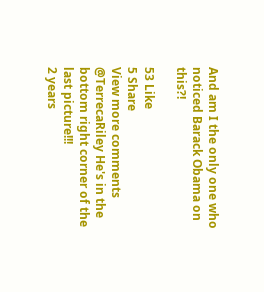And am I the only one who noticed Barack Obama on this?!

53 Like
5 Share
View more comments
@TerrecaRiley He's in the bottom right corner of the last picture!!!
2 years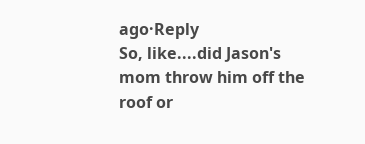ago·Reply
So, like....did Jason's mom throw him off the roof or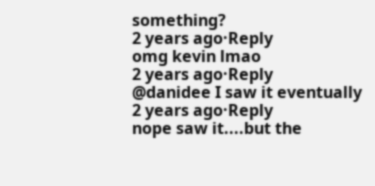something?
2 years ago·Reply
omg kevin lmao
2 years ago·Reply
@danidee I saw it eventually
2 years ago·Reply
nope saw it....but the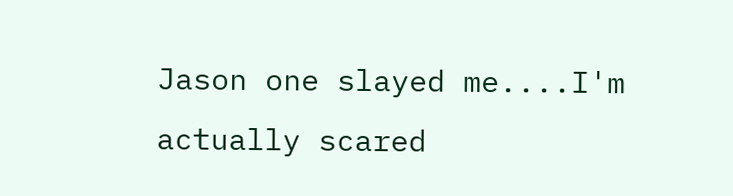Jason one slayed me....I'm actually scared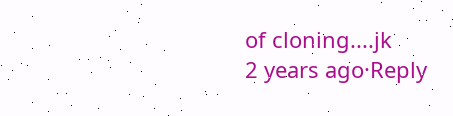of cloning....jk
2 years ago·Reply